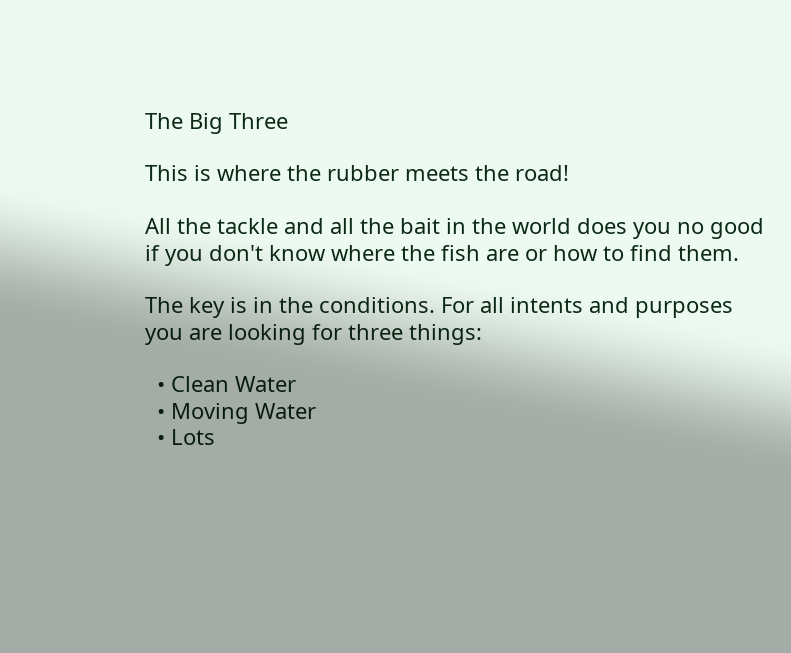The Big Three

This is where the rubber meets the road!

All the tackle and all the bait in the world does you no good if you don't know where the fish are or how to find them.

The key is in the conditions. For all intents and purposes you are looking for three things:

  • Clean Water
  • Moving Water
  • Lots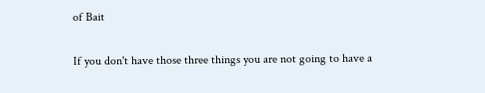of Bait

If you don't have those three things you are not going to have a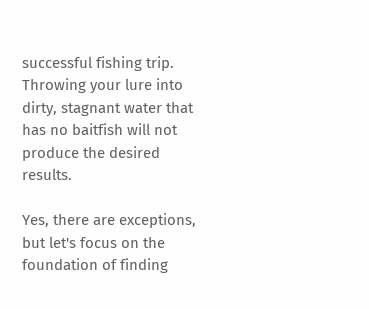successful fishing trip. Throwing your lure into dirty, stagnant water that has no baitfish will not produce the desired results.

Yes, there are exceptions, but let's focus on the foundation of finding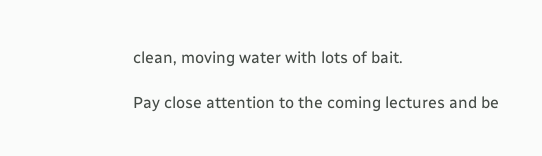clean, moving water with lots of bait.

Pay close attention to the coming lectures and be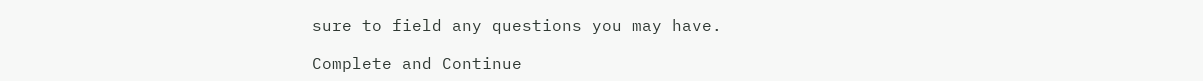sure to field any questions you may have.

Complete and Continue